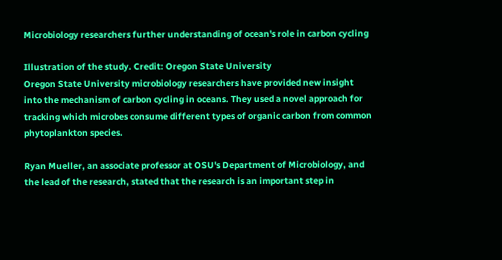Microbiology researchers further understanding of ocean's role in carbon cycling

Illustration of the study. Credit: Oregon State University
Oregon State University microbiology researchers have provided new insight into the mechanism of carbon cycling in oceans. They used a novel approach for tracking which microbes consume different types of organic carbon from common phytoplankton species.

Ryan Mueller, an associate professor at OSU's Department of Microbiology, and the lead of the research, stated that the research is an important step in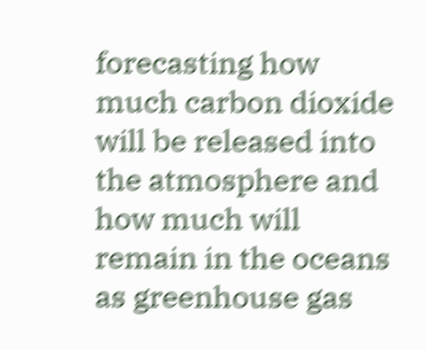forecasting how much carbon dioxide will be released into the atmosphere and how much will remain in the oceans as greenhouse gas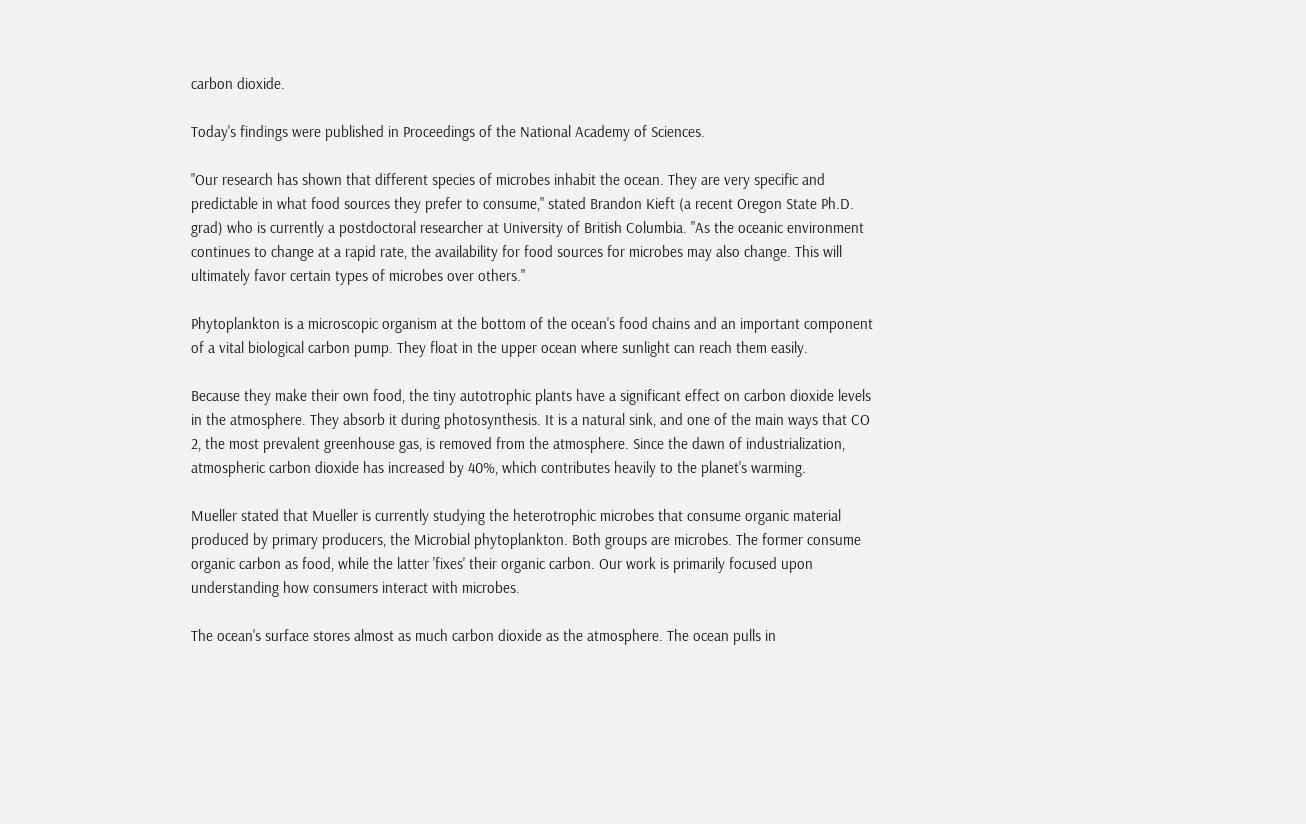carbon dioxide.

Today's findings were published in Proceedings of the National Academy of Sciences.

"Our research has shown that different species of microbes inhabit the ocean. They are very specific and predictable in what food sources they prefer to consume," stated Brandon Kieft (a recent Oregon State Ph.D. grad) who is currently a postdoctoral researcher at University of British Columbia. "As the oceanic environment continues to change at a rapid rate, the availability for food sources for microbes may also change. This will ultimately favor certain types of microbes over others."

Phytoplankton is a microscopic organism at the bottom of the ocean's food chains and an important component of a vital biological carbon pump. They float in the upper ocean where sunlight can reach them easily.

Because they make their own food, the tiny autotrophic plants have a significant effect on carbon dioxide levels in the atmosphere. They absorb it during photosynthesis. It is a natural sink, and one of the main ways that CO 2, the most prevalent greenhouse gas, is removed from the atmosphere. Since the dawn of industrialization, atmospheric carbon dioxide has increased by 40%, which contributes heavily to the planet's warming.

Mueller stated that Mueller is currently studying the heterotrophic microbes that consume organic material produced by primary producers, the Microbial phytoplankton. Both groups are microbes. The former consume organic carbon as food, while the latter 'fixes' their organic carbon. Our work is primarily focused upon understanding how consumers interact with microbes.

The ocean's surface stores almost as much carbon dioxide as the atmosphere. The ocean pulls in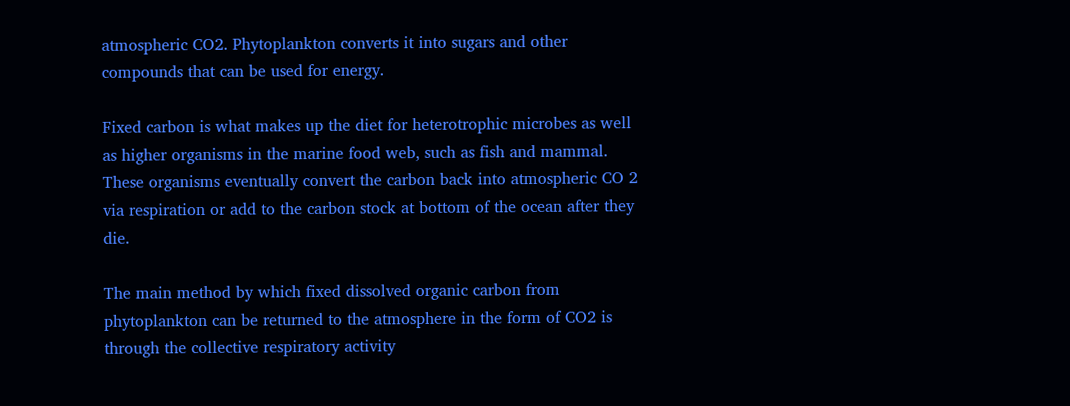atmospheric CO2. Phytoplankton converts it into sugars and other compounds that can be used for energy.

Fixed carbon is what makes up the diet for heterotrophic microbes as well as higher organisms in the marine food web, such as fish and mammal. These organisms eventually convert the carbon back into atmospheric CO 2 via respiration or add to the carbon stock at bottom of the ocean after they die.

The main method by which fixed dissolved organic carbon from phytoplankton can be returned to the atmosphere in the form of CO2 is through the collective respiratory activity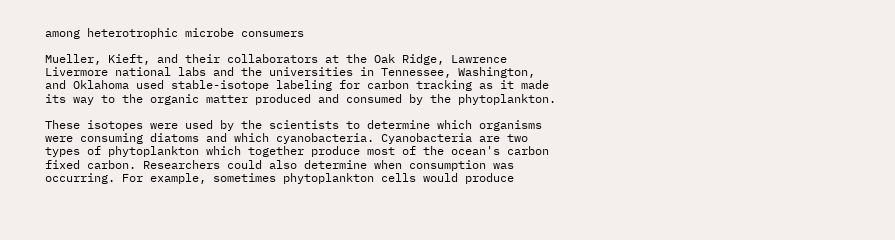among heterotrophic microbe consumers

Mueller, Kieft, and their collaborators at the Oak Ridge, Lawrence Livermore national labs and the universities in Tennessee, Washington, and Oklahoma used stable-isotope labeling for carbon tracking as it made its way to the organic matter produced and consumed by the phytoplankton.

These isotopes were used by the scientists to determine which organisms were consuming diatoms and which cyanobacteria. Cyanobacteria are two types of phytoplankton which together produce most of the ocean's carbon fixed carbon. Researchers could also determine when consumption was occurring. For example, sometimes phytoplankton cells would produce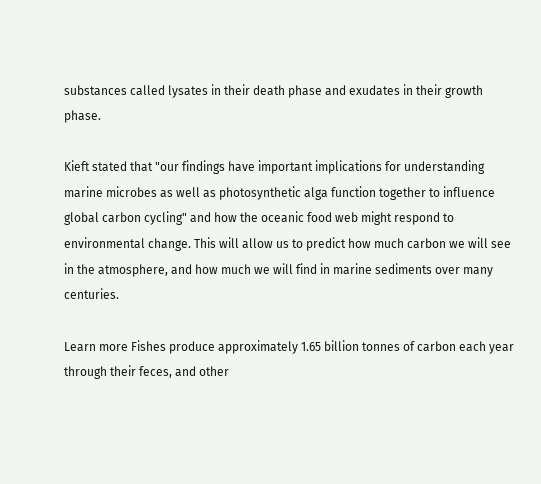substances called lysates in their death phase and exudates in their growth phase.

Kieft stated that "our findings have important implications for understanding marine microbes as well as photosynthetic alga function together to influence global carbon cycling" and how the oceanic food web might respond to environmental change. This will allow us to predict how much carbon we will see in the atmosphere, and how much we will find in marine sediments over many centuries.

Learn more Fishes produce approximately 1.65 billion tonnes of carbon each year through their feces, and other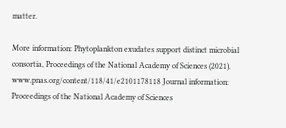matter.

More information: Phytoplankton exudates support distinct microbial consortia, Proceedings of the National Academy of Sciences (2021). www.pnas.org/content/118/41/e2101178118 Journal information: Proceedings of the National Academy of Sciences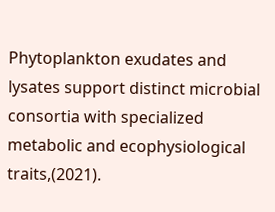Phytoplankton exudates and lysates support distinct microbial consortia with specialized metabolic and ecophysiological traits,(2021).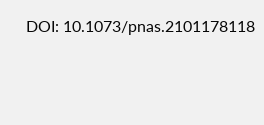DOI: 10.1073/pnas.2101178118